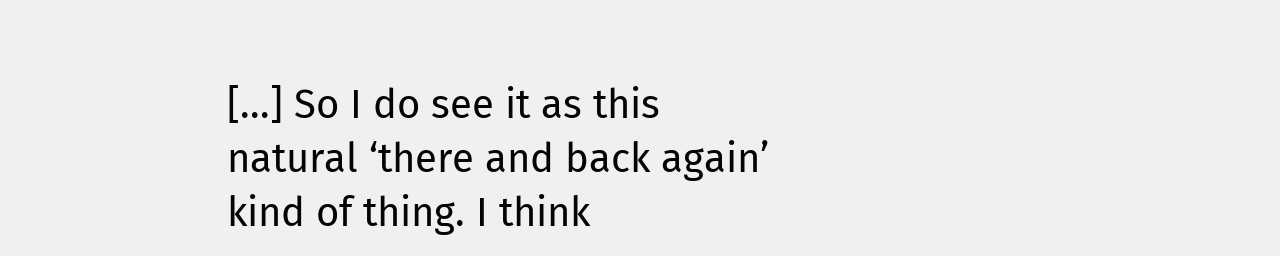[…] So I do see it as this natural ‘there and back again’ kind of thing. I think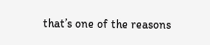that’s one of the reasons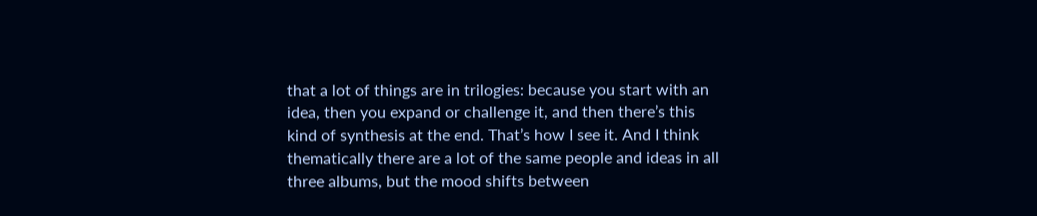that a lot of things are in trilogies: because you start with an idea, then you expand or challenge it, and then there’s this kind of synthesis at the end. That’s how I see it. And I think thematically there are a lot of the same people and ideas in all three albums, but the mood shifts between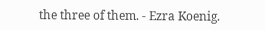the three of them. - Ezra Koenig.